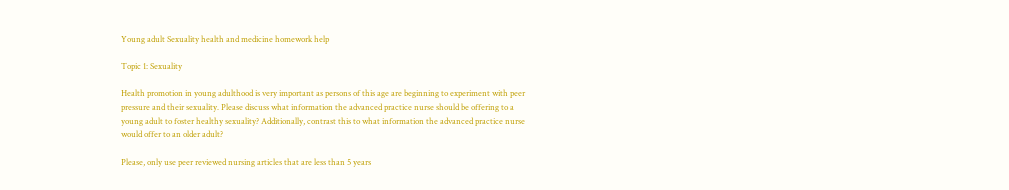Young adult Sexuality health and medicine homework help

Topic 1: Sexuality

Health promotion in young adulthood is very important as persons of this age are beginning to experiment with peer pressure and their sexuality. Please discuss what information the advanced practice nurse should be offering to a young adult to foster healthy sexuality? Additionally, contrast this to what information the advanced practice nurse would offer to an older adult?

Please, only use peer reviewed nursing articles that are less than 5 years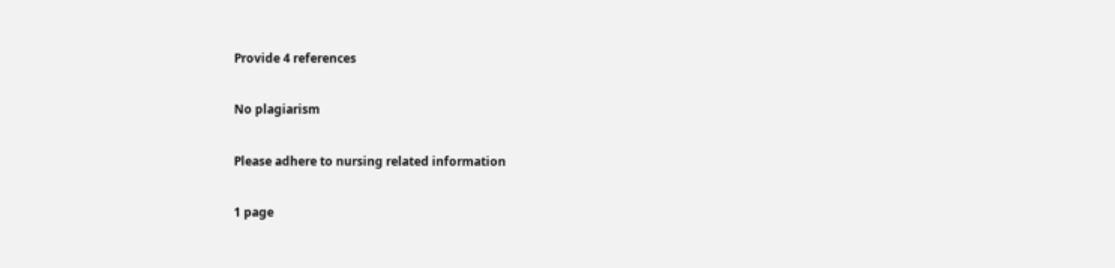Provide 4 references

No plagiarism

Please adhere to nursing related information

1 page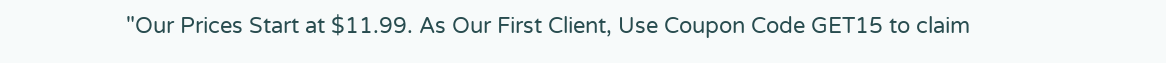"Our Prices Start at $11.99. As Our First Client, Use Coupon Code GET15 to claim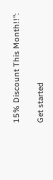15% Discount This Month!!":

Get started